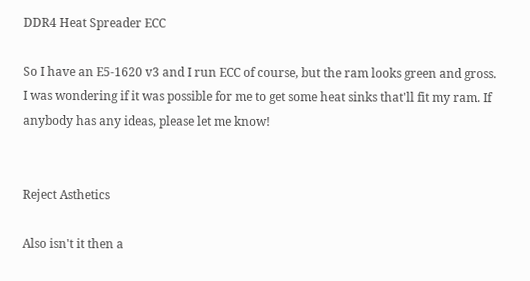DDR4 Heat Spreader ECC

So I have an E5-1620 v3 and I run ECC of course, but the ram looks green and gross. I was wondering if it was possible for me to get some heat sinks that'll fit my ram. If anybody has any ideas, please let me know!


Reject Asthetics

Also isn't it then a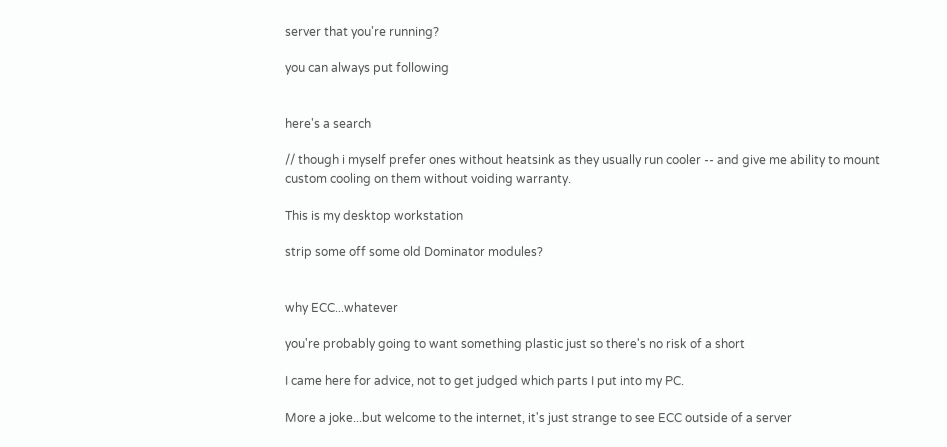server that you're running?

you can always put following


here's a search

// though i myself prefer ones without heatsink as they usually run cooler -- and give me ability to mount custom cooling on them without voiding warranty.

This is my desktop workstation

strip some off some old Dominator modules?


why ECC...whatever

you're probably going to want something plastic just so there's no risk of a short

I came here for advice, not to get judged which parts I put into my PC.

More a joke...but welcome to the internet, it's just strange to see ECC outside of a server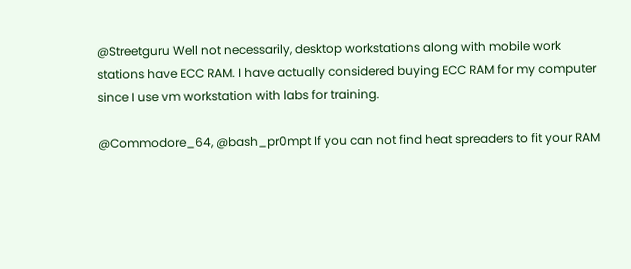@Streetguru Well not necessarily, desktop workstations along with mobile work stations have ECC RAM. I have actually considered buying ECC RAM for my computer since I use vm workstation with labs for training.

@Commodore_64, @bash_pr0mpt If you can not find heat spreaders to fit your RAM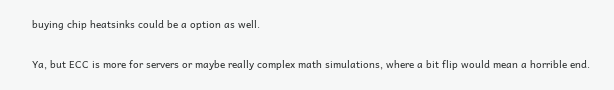buying chip heatsinks could be a option as well.

Ya, but ECC is more for servers or maybe really complex math simulations, where a bit flip would mean a horrible end.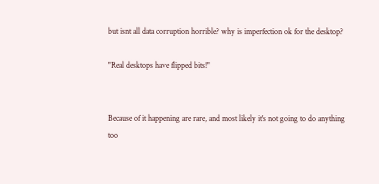but isnt all data corruption horrible? why is imperfection ok for the desktop?

"Real desktops have flipped bits!"


Because of it happening are rare, and most likely it's not going to do anything too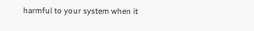harmful to your system when it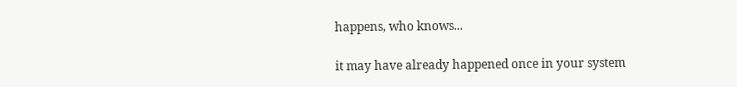happens, who knows...

it may have already happened once in your system